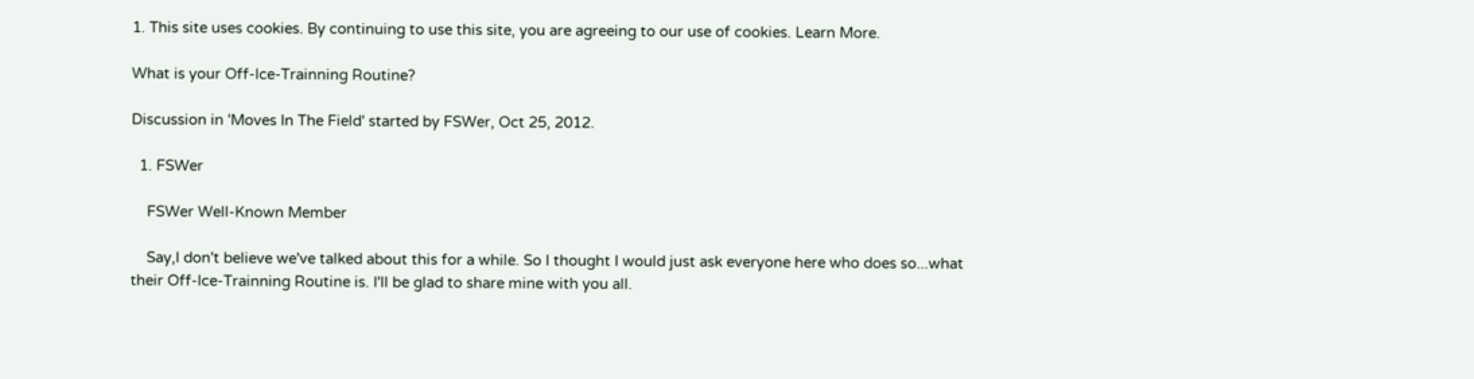1. This site uses cookies. By continuing to use this site, you are agreeing to our use of cookies. Learn More.

What is your Off-Ice-Trainning Routine?

Discussion in 'Moves In The Field' started by FSWer, Oct 25, 2012.

  1. FSWer

    FSWer Well-Known Member

    Say,I don't believe we've talked about this for a while. So I thought I would just ask everyone here who does so...what their Off-Ice-Trainning Routine is. I'll be glad to share mine with you all.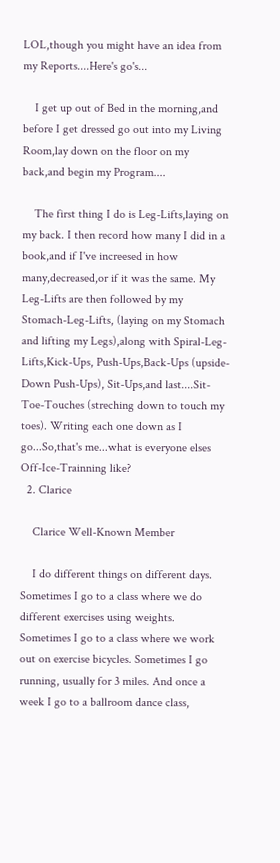LOL,though you might have an idea from my Reports....Here's go's...

    I get up out of Bed in the morning,and before I get dressed go out into my Living Room,lay down on the floor on my back,and begin my Program....

    The first thing I do is Leg-Lifts,laying on my back. I then record how many I did in a book,and if I've increesed in how many,decreased,or if it was the same. My Leg-Lifts are then followed by my Stomach-Leg-Lifts, (laying on my Stomach and lifting my Legs),along with Spiral-Leg-Lifts,Kick-Ups, Push-Ups,Back-Ups (upside-Down Push-Ups), Sit-Ups,and last....Sit-Toe-Touches (streching down to touch my toes). Writing each one down as I go...So,that's me...what is everyone elses Off-Ice-Trainning like?
  2. Clarice

    Clarice Well-Known Member

    I do different things on different days. Sometimes I go to a class where we do different exercises using weights. Sometimes I go to a class where we work out on exercise bicycles. Sometimes I go running, usually for 3 miles. And once a week I go to a ballroom dance class,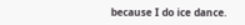because I do ice dance.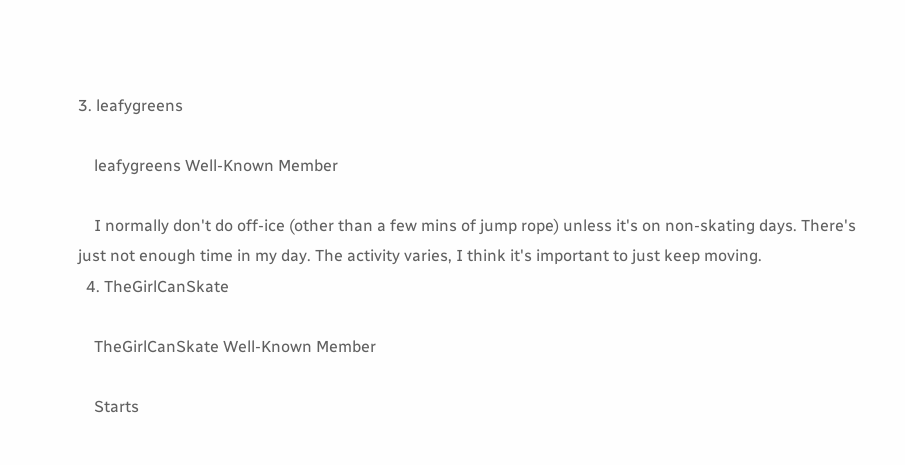3. leafygreens

    leafygreens Well-Known Member

    I normally don't do off-ice (other than a few mins of jump rope) unless it's on non-skating days. There's just not enough time in my day. The activity varies, I think it's important to just keep moving.
  4. TheGirlCanSkate

    TheGirlCanSkate Well-Known Member

    Starts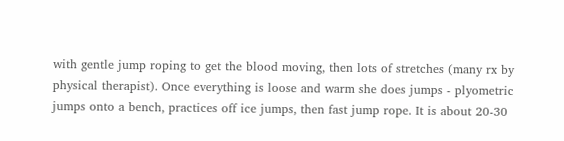with gentle jump roping to get the blood moving, then lots of stretches (many rx by physical therapist). Once everything is loose and warm she does jumps - plyometric jumps onto a bench, practices off ice jumps, then fast jump rope. It is about 20-30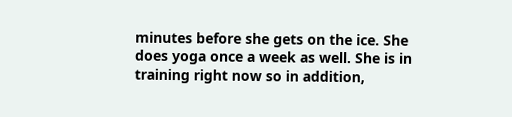minutes before she gets on the ice. She does yoga once a week as well. She is in training right now so in addition,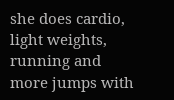she does cardio, light weights, running and more jumps with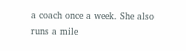a coach once a week. She also runs a mile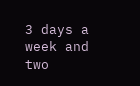3 days a week and two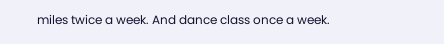miles twice a week. And dance class once a week.